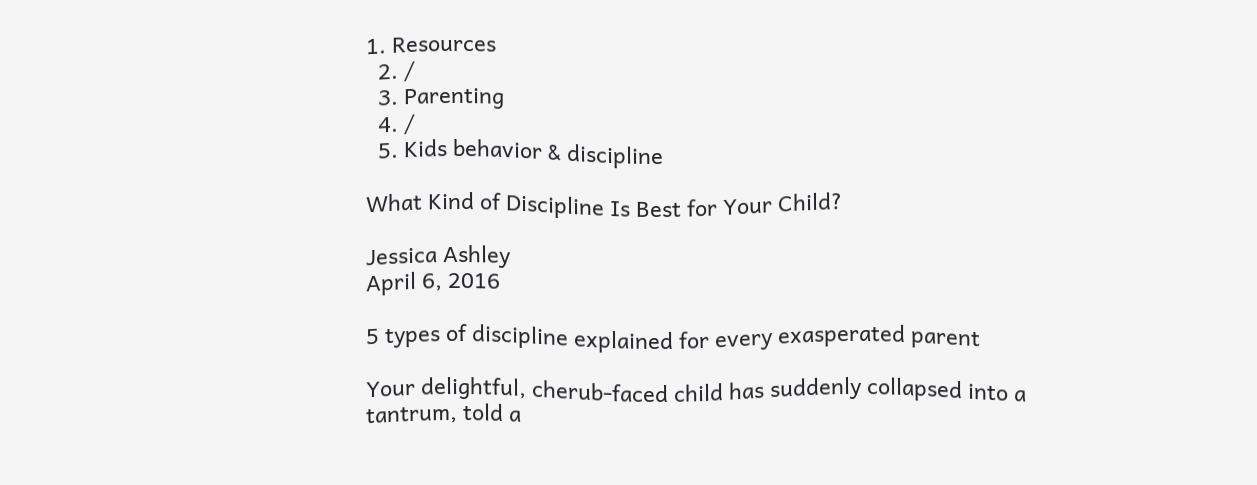1. Resources
  2. /
  3. Parenting
  4. /
  5. Kids behavior & discipline

What Kind of Discipline Is Best for Your Child?

Jessica Ashley
April 6, 2016

5 types of discipline explained for every exasperated parent

Your delightful, cherub-faced child has suddenly collapsed into a tantrum, told a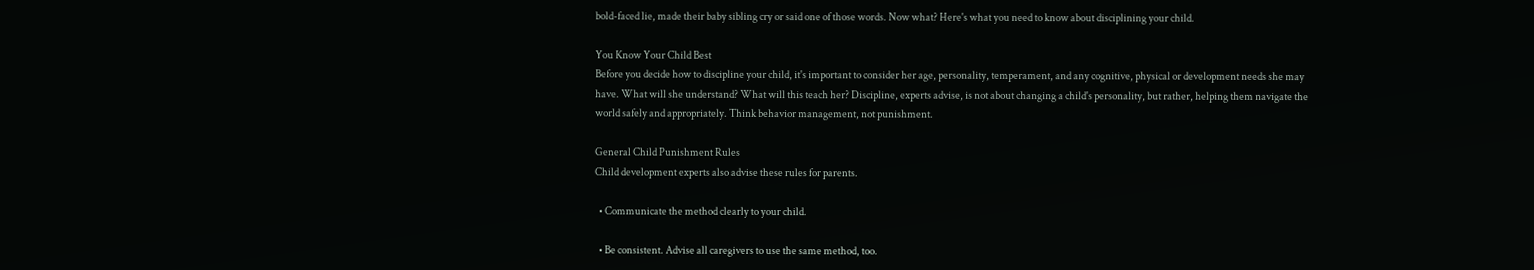bold-faced lie, made their baby sibling cry or said one of those words. Now what? Here's what you need to know about disciplining your child.

You Know Your Child Best
Before you decide how to discipline your child, it's important to consider her age, personality, temperament, and any cognitive, physical or development needs she may have. What will she understand? What will this teach her? Discipline, experts advise, is not about changing a child's personality, but rather, helping them navigate the world safely and appropriately. Think behavior management, not punishment.

General Child Punishment Rules
Child development experts also advise these rules for parents.

  • Communicate the method clearly to your child.

  • Be consistent. Advise all caregivers to use the same method, too.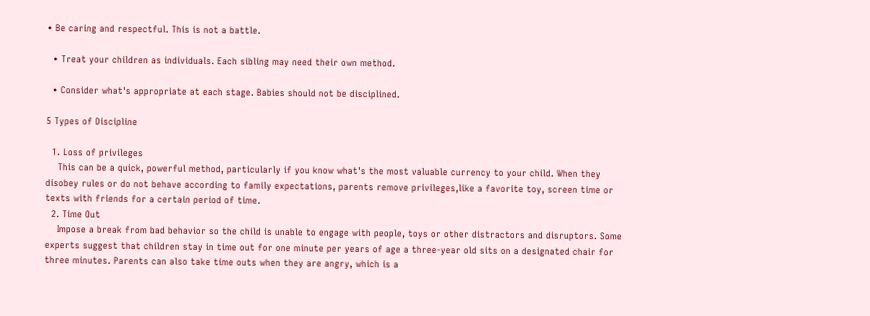• Be caring and respectful. This is not a battle.

  • Treat your children as individuals. Each sibling may need their own method.

  • Consider what's appropriate at each stage. Babies should not be disciplined.

5 Types of Discipline

  1. Loss of privileges
    This can be a quick, powerful method, particularly if you know what's the most valuable currency to your child. When they disobey rules or do not behave according to family expectations, parents remove privileges,like a favorite toy, screen time or texts with friends for a certain period of time.
  2. Time Out
    Impose a break from bad behavior so the child is unable to engage with people, toys or other distractors and disruptors. Some experts suggest that children stay in time out for one minute per years of age a three-year old sits on a designated chair for three minutes. Parents can also take time outs when they are angry, which is a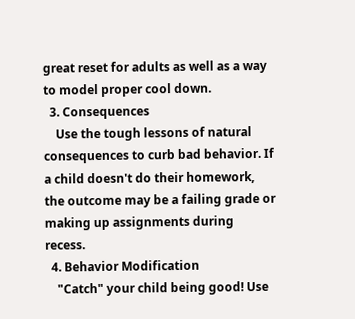great reset for adults as well as a way to model proper cool down.
  3. Consequences
    Use the tough lessons of natural consequences to curb bad behavior. If a child doesn't do their homework, the outcome may be a failing grade or making up assignments during recess.
  4. Behavior Modification
    "Catch" your child being good! Use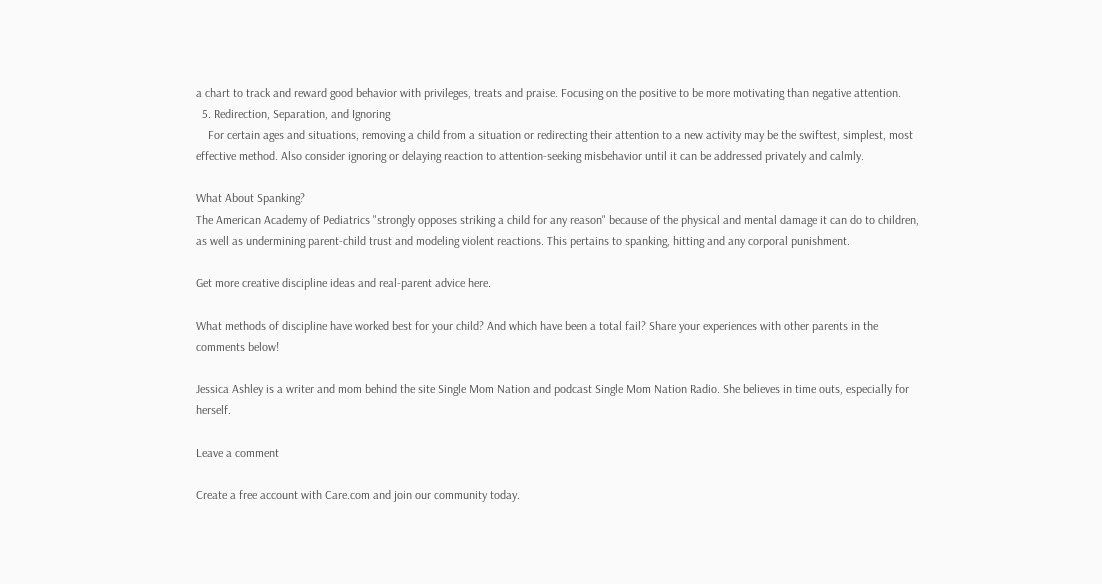a chart to track and reward good behavior with privileges, treats and praise. Focusing on the positive to be more motivating than negative attention.
  5. Redirection, Separation, and Ignoring
    For certain ages and situations, removing a child from a situation or redirecting their attention to a new activity may be the swiftest, simplest, most effective method. Also consider ignoring or delaying reaction to attention-seeking misbehavior until it can be addressed privately and calmly.

What About Spanking?
The American Academy of Pediatrics "strongly opposes striking a child for any reason" because of the physical and mental damage it can do to children, as well as undermining parent-child trust and modeling violent reactions. This pertains to spanking, hitting and any corporal punishment.

Get more creative discipline ideas and real-parent advice here.

What methods of discipline have worked best for your child? And which have been a total fail? Share your experiences with other parents in the comments below!

Jessica Ashley is a writer and mom behind the site Single Mom Nation and podcast Single Mom Nation Radio. She believes in time outs, especially for herself.

Leave a comment

Create a free account with Care.com and join our community today.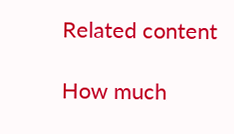Related content

How much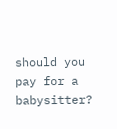should you pay for a babysitter?